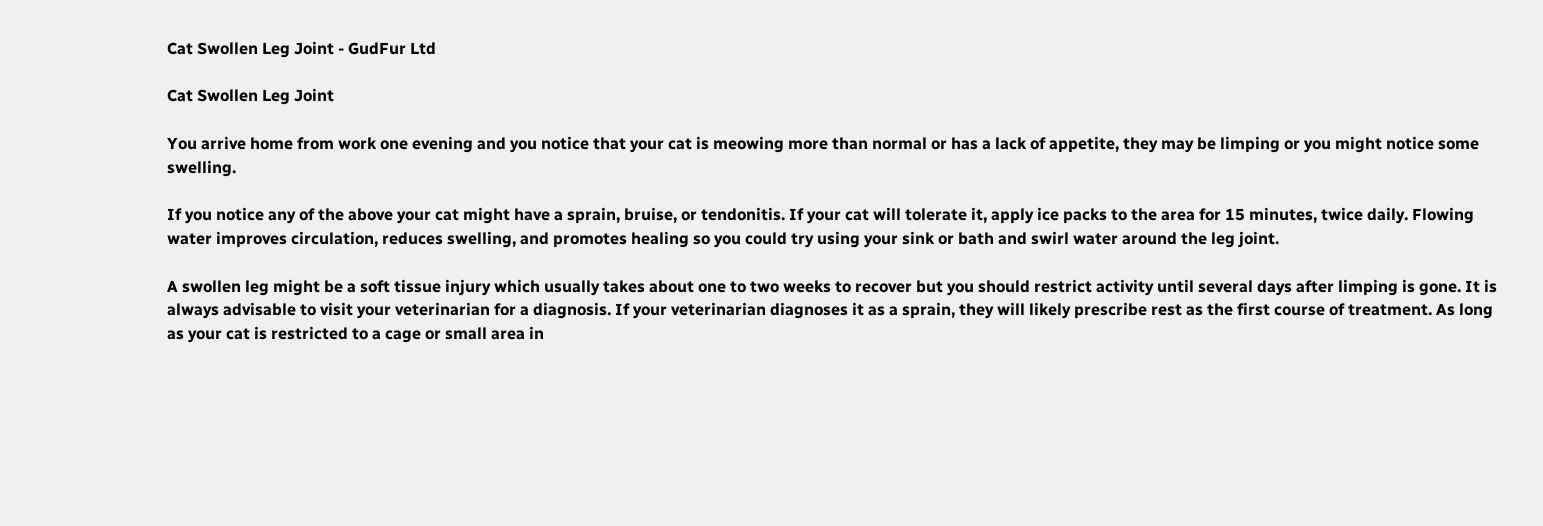Cat Swollen Leg Joint - GudFur Ltd

Cat Swollen Leg Joint

You arrive home from work one evening and you notice that your cat is meowing more than normal or has a lack of appetite, they may be limping or you might notice some swelling.

If you notice any of the above your cat might have a sprain, bruise, or tendonitis. If your cat will tolerate it, apply ice packs to the area for 15 minutes, twice daily. Flowing water improves circulation, reduces swelling, and promotes healing so you could try using your sink or bath and swirl water around the leg joint.

A swollen leg might be a soft tissue injury which usually takes about one to two weeks to recover but you should restrict activity until several days after limping is gone. It is always advisable to visit your veterinarian for a diagnosis. If your veterinarian diagnoses it as a sprain, they will likely prescribe rest as the first course of treatment. As long as your cat is restricted to a cage or small area in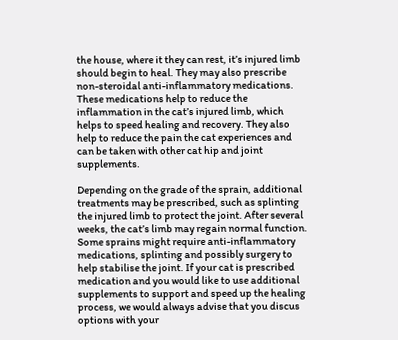the house, where it they can rest, it’s injured limb should begin to heal. They may also prescribe non-steroidal anti-inflammatory medications. These medications help to reduce the inflammation in the cat’s injured limb, which helps to speed healing and recovery. They also help to reduce the pain the cat experiences and can be taken with other cat hip and joint supplements.

Depending on the grade of the sprain, additional treatments may be prescribed, such as splinting the injured limb to protect the joint. After several weeks, the cat’s limb may regain normal function. Some sprains might require anti-inflammatory medications, splinting and possibly surgery to help stabilise the joint. If your cat is prescribed medication and you would like to use additional supplements to support and speed up the healing process, we would always advise that you discus options with your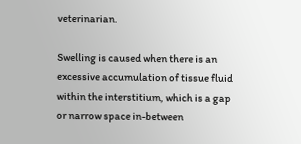veterinarian.

Swelling is caused when there is an excessive accumulation of tissue fluid within the interstitium, which is a gap or narrow space in-between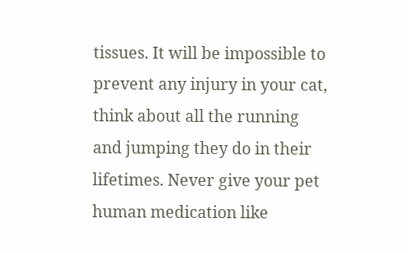tissues. It will be impossible to prevent any injury in your cat, think about all the running and jumping they do in their lifetimes. Never give your pet human medication like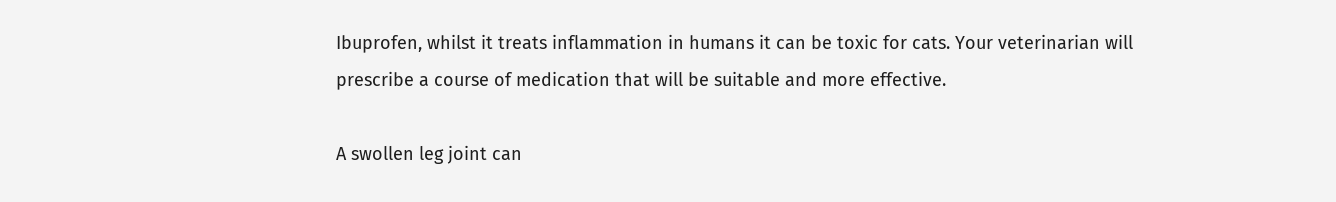Ibuprofen, whilst it treats inflammation in humans it can be toxic for cats. Your veterinarian will prescribe a course of medication that will be suitable and more effective.

A swollen leg joint can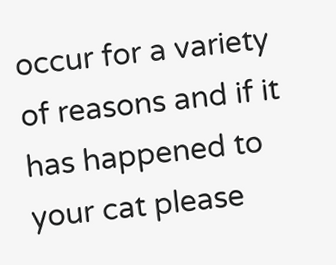occur for a variety of reasons and if it has happened to your cat please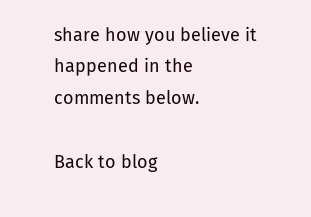share how you believe it happened in the comments below.

Back to blog